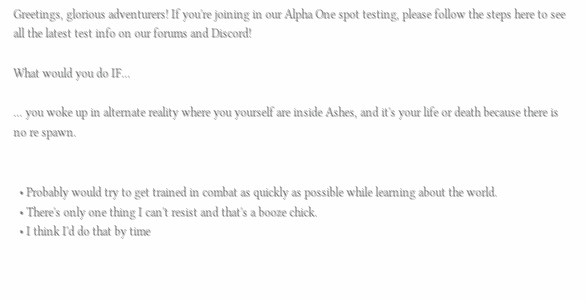Greetings, glorious adventurers! If you're joining in our Alpha One spot testing, please follow the steps here to see all the latest test info on our forums and Discord!

What would you do IF...

... you woke up in alternate reality where you yourself are inside Ashes, and it's your life or death because there is no re spawn.


  • Probably would try to get trained in combat as quickly as possible while learning about the world.
  • There's only one thing I can't resist and that's a booze chick.
  • I think I'd do that by time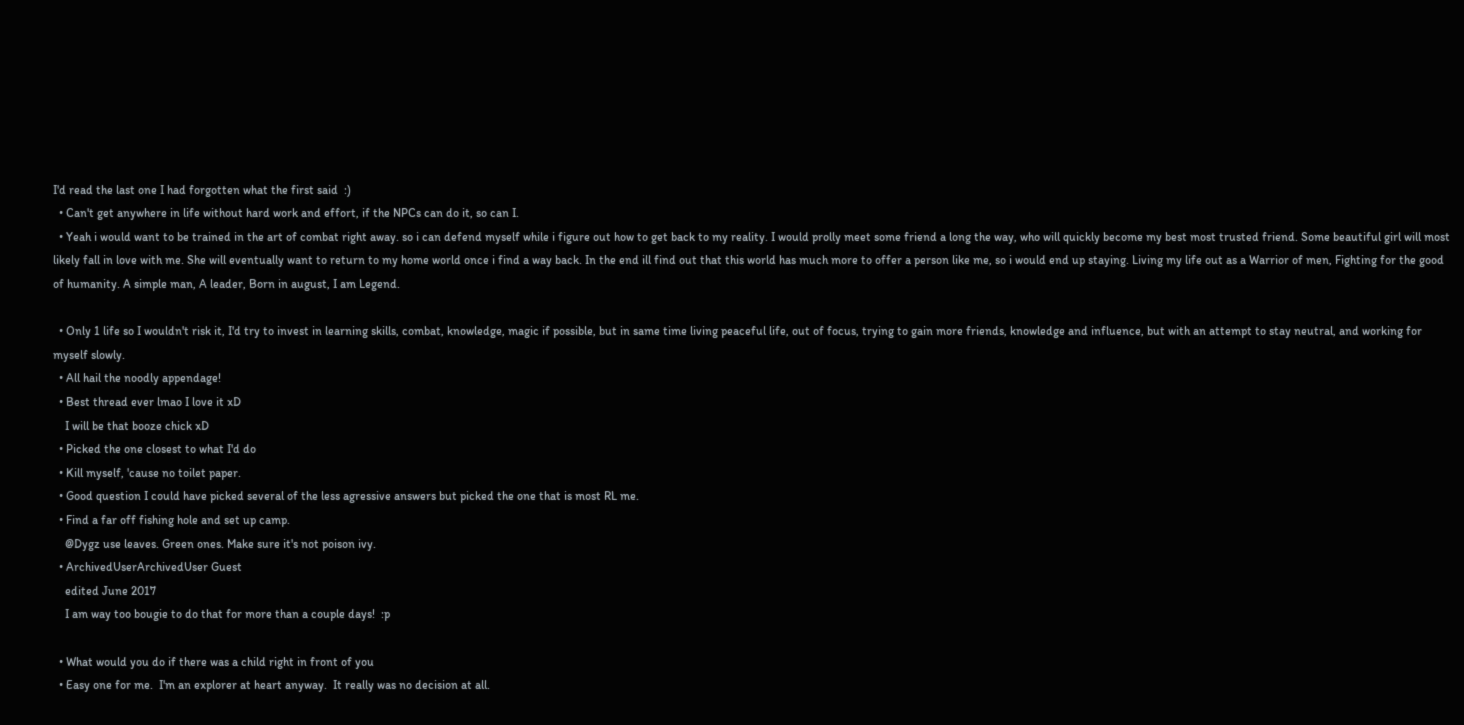I'd read the last one I had forgotten what the first said  :)
  • Can't get anywhere in life without hard work and effort, if the NPCs can do it, so can I.
  • Yeah i would want to be trained in the art of combat right away. so i can defend myself while i figure out how to get back to my reality. I would prolly meet some friend a long the way, who will quickly become my best most trusted friend. Some beautiful girl will most likely fall in love with me. She will eventually want to return to my home world once i find a way back. In the end ill find out that this world has much more to offer a person like me, so i would end up staying. Living my life out as a Warrior of men, Fighting for the good of humanity. A simple man, A leader, Born in august, I am Legend.

  • Only 1 life so I wouldn't risk it, I'd try to invest in learning skills, combat, knowledge, magic if possible, but in same time living peaceful life, out of focus, trying to gain more friends, knowledge and influence, but with an attempt to stay neutral, and working for myself slowly.
  • All hail the noodly appendage!
  • Best thread ever lmao I love it xD
    I will be that booze chick xD
  • Picked the one closest to what I'd do
  • Kill myself, 'cause no toilet paper.
  • Good question I could have picked several of the less agressive answers but picked the one that is most RL me.
  • Find a far off fishing hole and set up camp.
    @Dygz use leaves. Green ones. Make sure it's not poison ivy.
  • ArchivedUserArchivedUser Guest
    edited June 2017
    I am way too bougie to do that for more than a couple days!  :p

  • What would you do if there was a child right in front of you
  • Easy one for me.  I'm an explorer at heart anyway.  It really was no decision at all.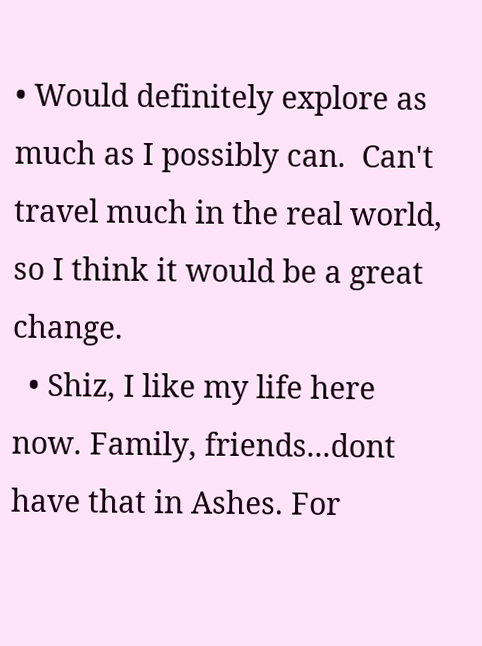• Would definitely explore as much as I possibly can.  Can't travel much in the real world, so I think it would be a great change.
  • Shiz, I like my life here now. Family, friends...dont have that in Ashes. For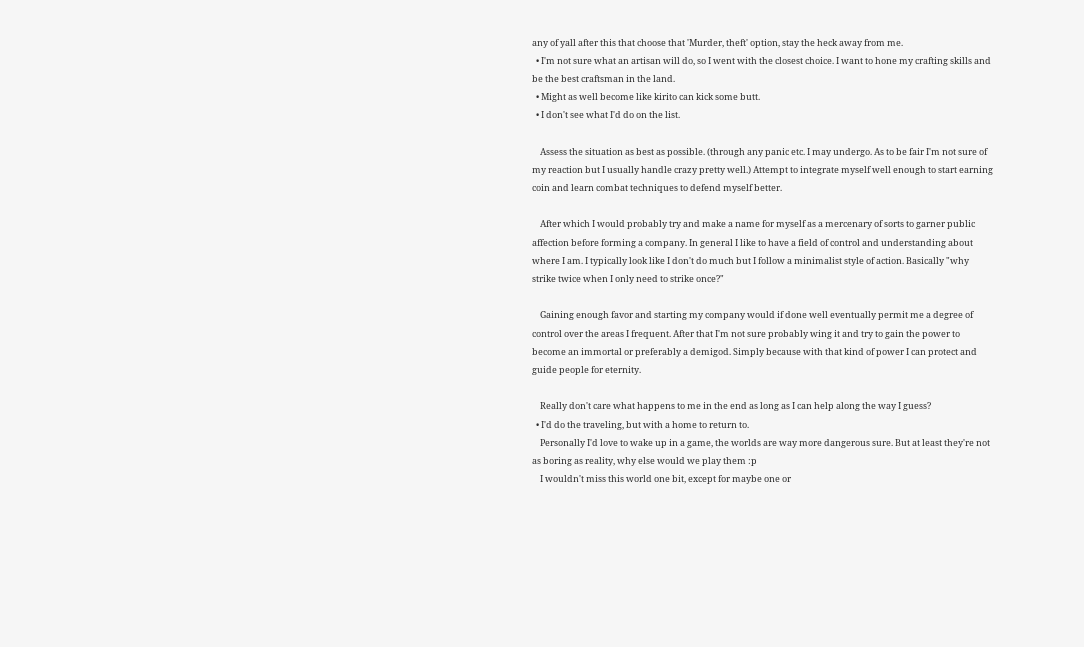any of yall after this that choose that 'Murder, theft' option, stay the heck away from me.
  • I'm not sure what an artisan will do, so I went with the closest choice. I want to hone my crafting skills and be the best craftsman in the land.
  • Might as well become like kirito can kick some butt.
  • I don't see what I'd do on the list.

    Assess the situation as best as possible. (through any panic etc. I may undergo. As to be fair I'm not sure of my reaction but I usually handle crazy pretty well.) Attempt to integrate myself well enough to start earning coin and learn combat techniques to defend myself better.

    After which I would probably try and make a name for myself as a mercenary of sorts to garner public affection before forming a company. In general I like to have a field of control and understanding about where I am. I typically look like I don't do much but I follow a minimalist style of action. Basically "why strike twice when I only need to strike once?"

    Gaining enough favor and starting my company would if done well eventually permit me a degree of control over the areas I frequent. After that I'm not sure probably wing it and try to gain the power to become an immortal or preferably a demigod. Simply because with that kind of power I can protect and guide people for eternity.

    Really don't care what happens to me in the end as long as I can help along the way I guess?
  • I'd do the traveling, but with a home to return to.
    Personally I'd love to wake up in a game, the worlds are way more dangerous sure. But at least they're not as boring as reality, why else would we play them :p
    I wouldn't miss this world one bit, except for maybe one or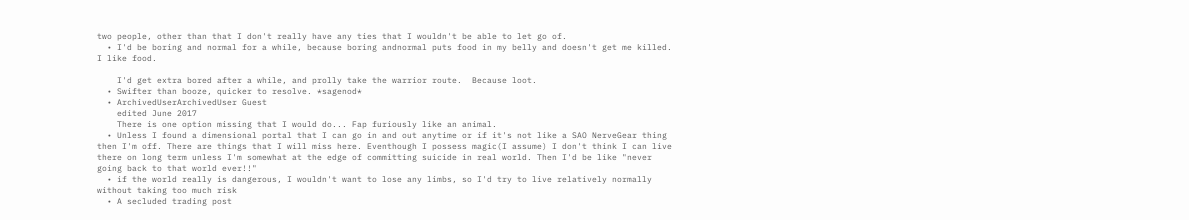two people, other than that I don't really have any ties that I wouldn't be able to let go of.
  • I'd be boring and normal for a while, because boring andnormal puts food in my belly and doesn't get me killed.  I like food.

    I'd get extra bored after a while, and prolly take the warrior route.  Because loot.
  • Swifter than booze, quicker to resolve. *sagenod*
  • ArchivedUserArchivedUser Guest
    edited June 2017
    There is one option missing that I would do... Fap furiously like an animal.
  • Unless I found a dimensional portal that I can go in and out anytime or if it's not like a SAO NerveGear thing then I'm off. There are things that I will miss here. Eventhough I possess magic(I assume) I don't think I can live there on long term unless I'm somewhat at the edge of committing suicide in real world. Then I'd be like "never going back to that world ever!!"
  • if the world really is dangerous, I wouldn't want to lose any limbs, so I'd try to live relatively normally without taking too much risk
  • A secluded trading post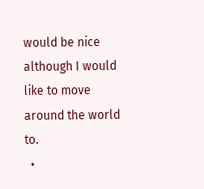would be nice although I would like to move around the world to.
  •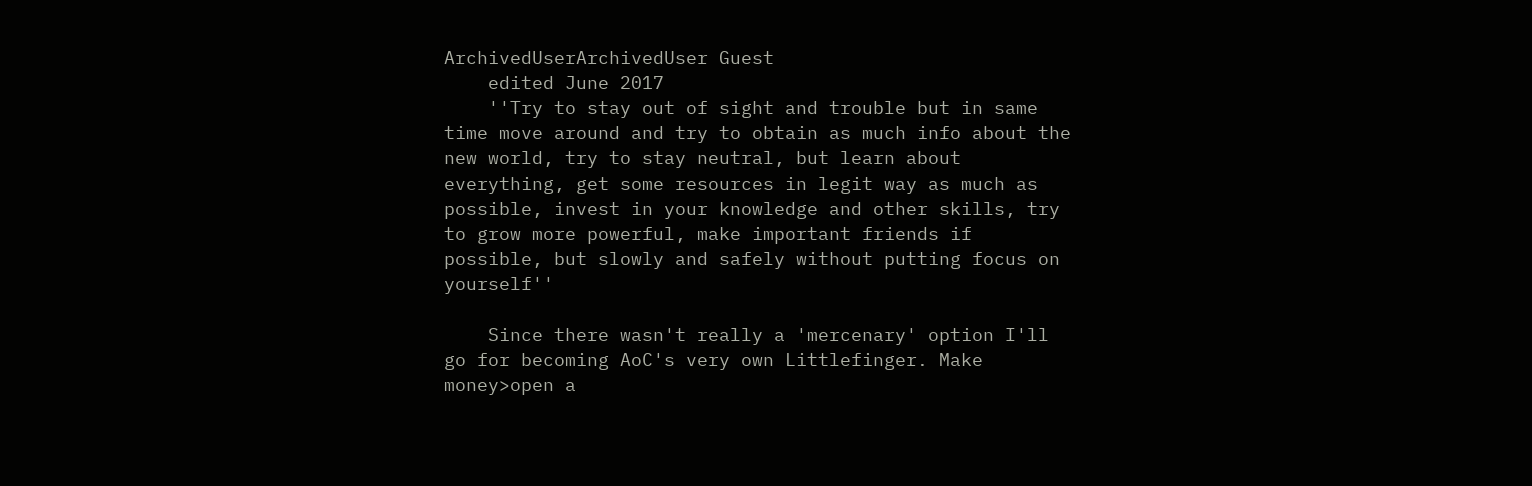ArchivedUserArchivedUser Guest
    edited June 2017
    ''Try to stay out of sight and trouble but in same time move around and try to obtain as much info about the new world, try to stay neutral, but learn about everything, get some resources in legit way as much as possible, invest in your knowledge and other skills, try to grow more powerful, make important friends if possible, but slowly and safely without putting focus on yourself''

    Since there wasn't really a 'mercenary' option I'll go for becoming AoC's very own Littlefinger. Make money>open a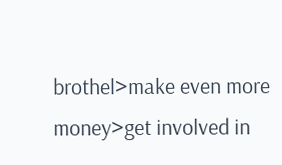brothel>make even more money>get involved in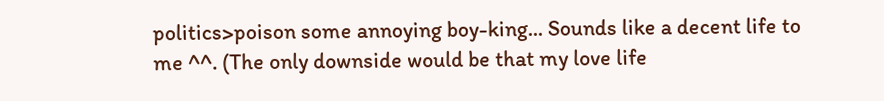politics>poison some annoying boy-king... Sounds like a decent life to me ^^. (The only downside would be that my love life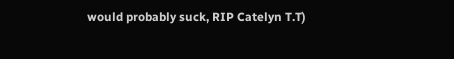would probably suck, RIP Catelyn T.T)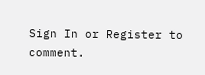Sign In or Register to comment.